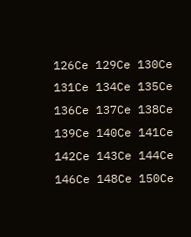126Ce 129Ce 130Ce 131Ce 134Ce 135Ce 136Ce 137Ce 138Ce 139Ce 140Ce 141Ce 142Ce 143Ce 144Ce 146Ce 148Ce 150Ce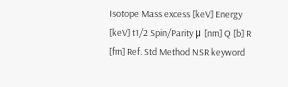Isotope Mass excess [keV] Energy [keV] t1/2 Spin/Parity μ [nm] Q [b] R [fm] Ref. Std Method NSR keyword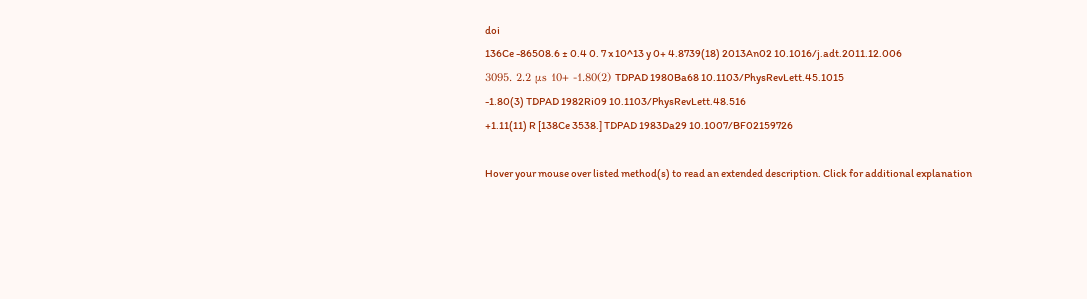doi
136Ce -86508.6 ± 0.4 0. 7 x 10^13 y 0+ 4.8739(18) 2013An02 10.1016/j.adt.2011.12.006
3095. 2.2 μs 10+ -1.80(2) TDPAD 1980Ba68 10.1103/PhysRevLett.45.1015
-1.80(3) TDPAD 1982Ri09 10.1103/PhysRevLett.48.516
+1.11(11) R [138Ce 3538.] TDPAD 1983Da29 10.1007/BF02159726

Hover your mouse over listed method(s) to read an extended description. Click for additional explanation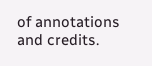of annotations and credits.